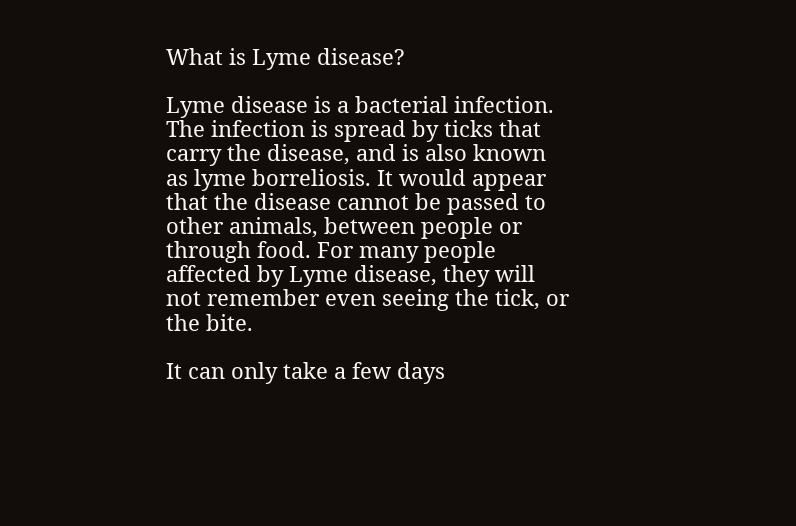What is Lyme disease?

Lyme disease is a bacterial infection. The infection is spread by ticks that carry the disease, and is also known as lyme borreliosis. It would appear that the disease cannot be passed to other animals, between people or through food. For many people affected by Lyme disease, they will not remember even seeing the tick, or the bite.

It can only take a few days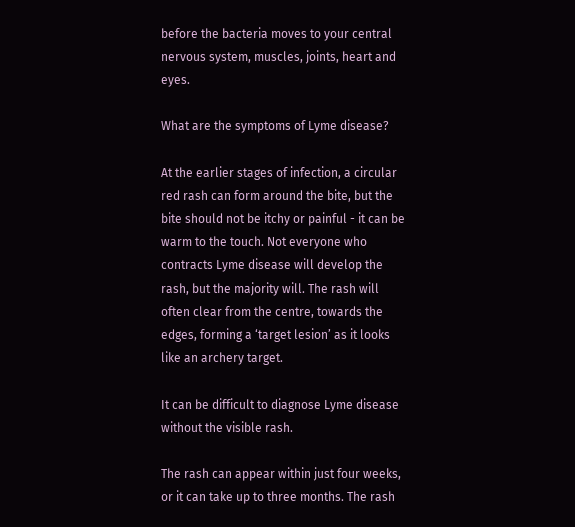before the bacteria moves to your central nervous system, muscles, joints, heart and eyes.

What are the symptoms of Lyme disease?

At the earlier stages of infection, a circular red rash can form around the bite, but the bite should not be itchy or painful - it can be warm to the touch. Not everyone who contracts Lyme disease will develop the rash, but the majority will. The rash will often clear from the centre, towards the edges, forming a ‘target lesion’ as it looks like an archery target.

It can be difficult to diagnose Lyme disease without the visible rash.

The rash can appear within just four weeks, or it can take up to three months. The rash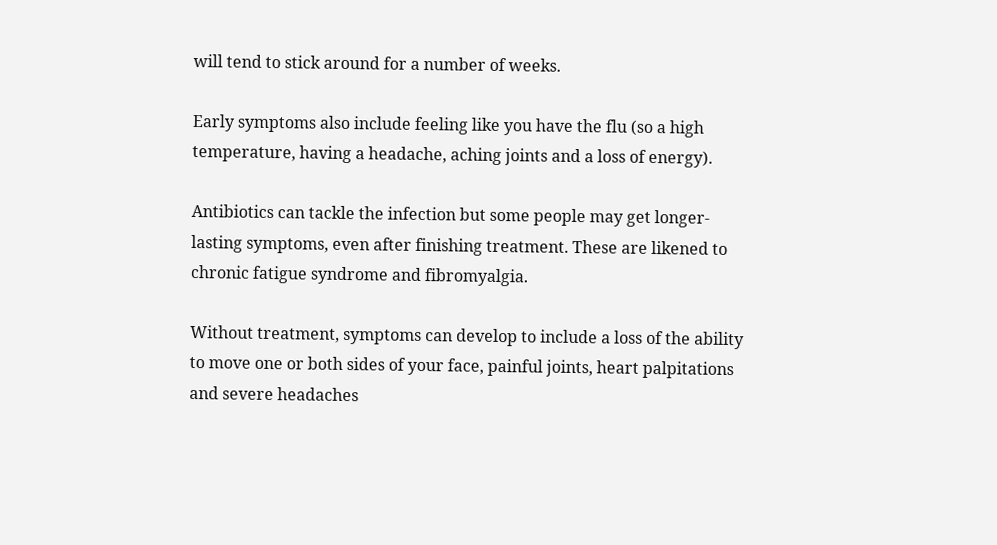will tend to stick around for a number of weeks.

Early symptoms also include feeling like you have the flu (so a high temperature, having a headache, aching joints and a loss of energy).

Antibiotics can tackle the infection but some people may get longer-lasting symptoms, even after finishing treatment. These are likened to chronic fatigue syndrome and fibromyalgia.

Without treatment, symptoms can develop to include a loss of the ability to move one or both sides of your face, painful joints, heart palpitations and severe headaches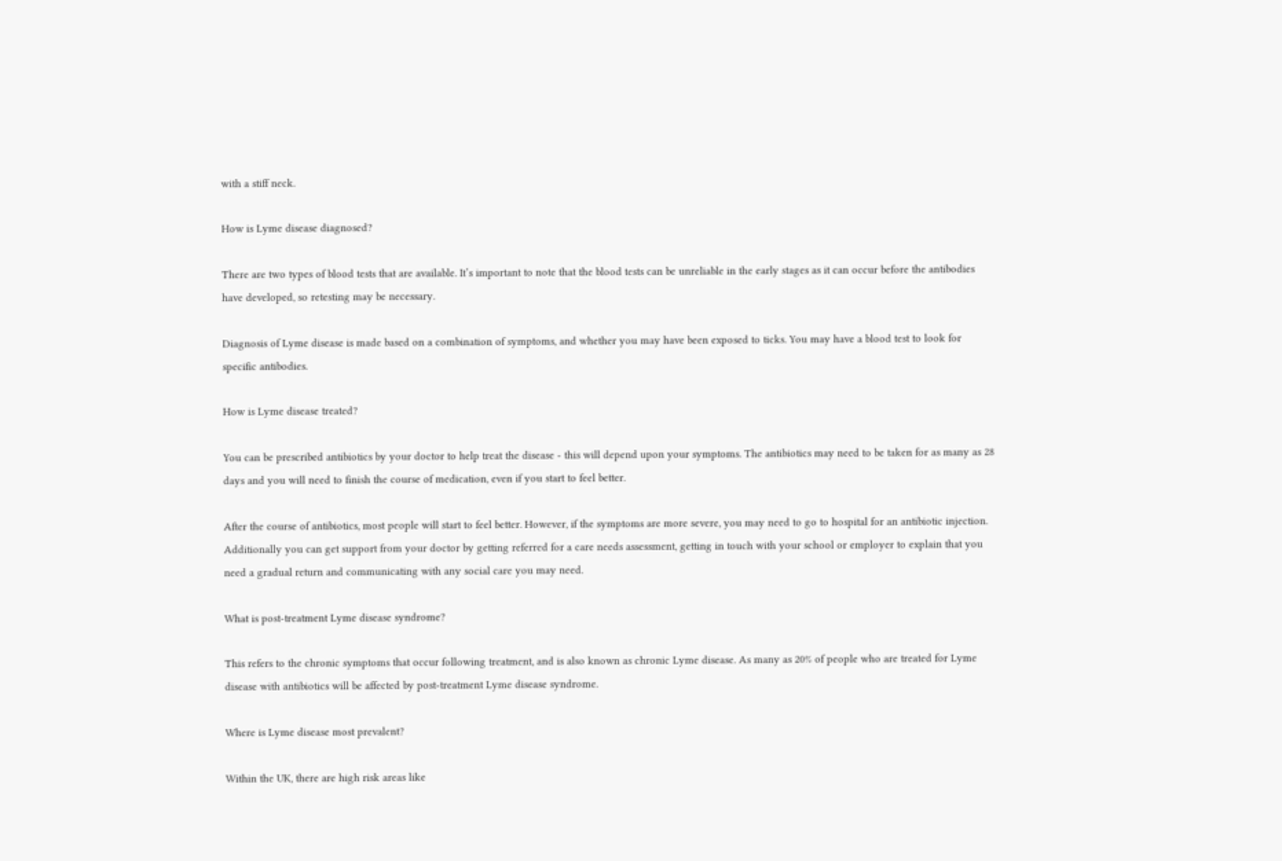with a stiff neck.

How is Lyme disease diagnosed?

There are two types of blood tests that are available. It’s important to note that the blood tests can be unreliable in the early stages as it can occur before the antibodies have developed, so retesting may be necessary.

Diagnosis of Lyme disease is made based on a combination of symptoms, and whether you may have been exposed to ticks. You may have a blood test to look for specific antibodies.

How is Lyme disease treated?

You can be prescribed antibiotics by your doctor to help treat the disease - this will depend upon your symptoms. The antibiotics may need to be taken for as many as 28 days and you will need to finish the course of medication, even if you start to feel better.

After the course of antibiotics, most people will start to feel better. However, if the symptoms are more severe, you may need to go to hospital for an antibiotic injection. Additionally you can get support from your doctor by getting referred for a care needs assessment, getting in touch with your school or employer to explain that you need a gradual return and communicating with any social care you may need.

What is post-treatment Lyme disease syndrome?

This refers to the chronic symptoms that occur following treatment, and is also known as chronic Lyme disease. As many as 20% of people who are treated for Lyme disease with antibiotics will be affected by post-treatment Lyme disease syndrome.

Where is Lyme disease most prevalent?

Within the UK, there are high risk areas like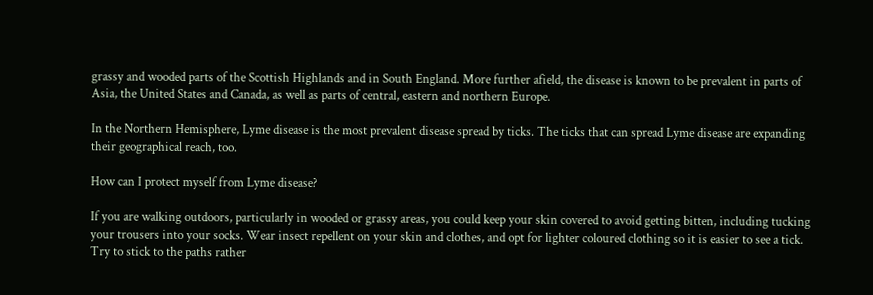grassy and wooded parts of the Scottish Highlands and in South England. More further afield, the disease is known to be prevalent in parts of Asia, the United States and Canada, as well as parts of central, eastern and northern Europe.

In the Northern Hemisphere, Lyme disease is the most prevalent disease spread by ticks. The ticks that can spread Lyme disease are expanding their geographical reach, too.

How can I protect myself from Lyme disease?

If you are walking outdoors, particularly in wooded or grassy areas, you could keep your skin covered to avoid getting bitten, including tucking your trousers into your socks. Wear insect repellent on your skin and clothes, and opt for lighter coloured clothing so it is easier to see a tick. Try to stick to the paths rather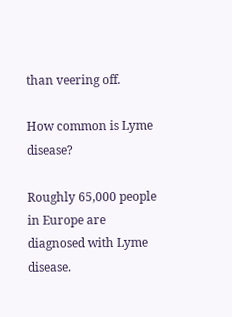than veering off.

How common is Lyme disease?

Roughly 65,000 people in Europe are diagnosed with Lyme disease.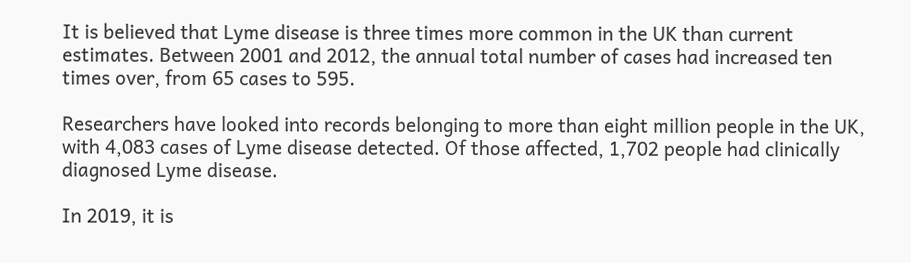It is believed that Lyme disease is three times more common in the UK than current estimates. Between 2001 and 2012, the annual total number of cases had increased ten times over, from 65 cases to 595.

Researchers have looked into records belonging to more than eight million people in the UK, with 4,083 cases of Lyme disease detected. Of those affected, 1,702 people had clinically diagnosed Lyme disease.

In 2019, it is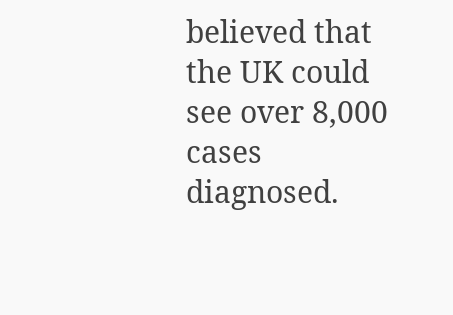believed that the UK could see over 8,000 cases diagnosed.